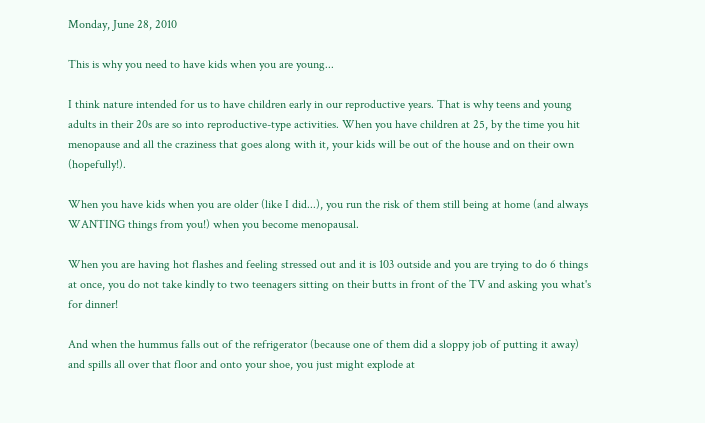Monday, June 28, 2010

This is why you need to have kids when you are young...

I think nature intended for us to have children early in our reproductive years. That is why teens and young adults in their 20s are so into reproductive-type activities. When you have children at 25, by the time you hit menopause and all the craziness that goes along with it, your kids will be out of the house and on their own (hopefully!).

When you have kids when you are older (like I did...), you run the risk of them still being at home (and always WANTING things from you!) when you become menopausal.

When you are having hot flashes and feeling stressed out and it is 103 outside and you are trying to do 6 things at once, you do not take kindly to two teenagers sitting on their butts in front of the TV and asking you what's for dinner!

And when the hummus falls out of the refrigerator (because one of them did a sloppy job of putting it away) and spills all over that floor and onto your shoe, you just might explode at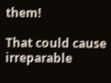them!

That could cause irreparable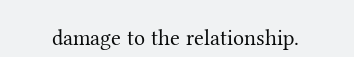damage to the relationship.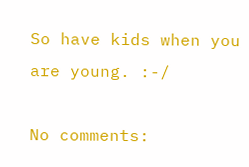So have kids when you are young. :-/

No comments: